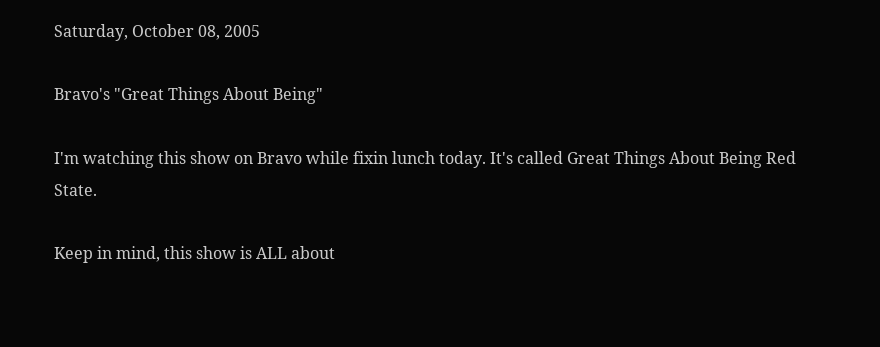Saturday, October 08, 2005

Bravo's "Great Things About Being"

I'm watching this show on Bravo while fixin lunch today. It's called Great Things About Being Red State.

Keep in mind, this show is ALL about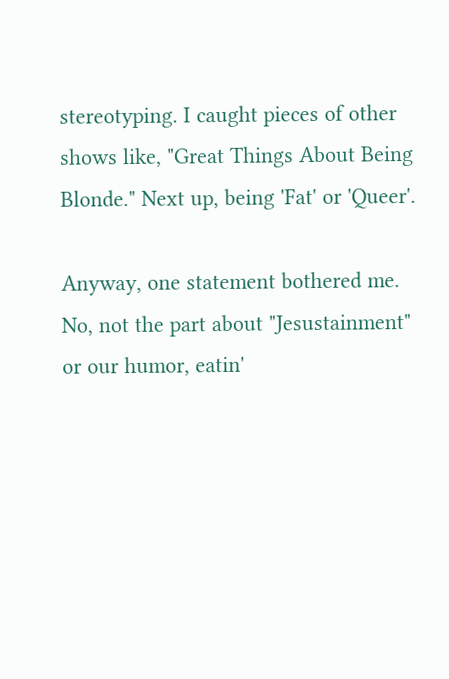stereotyping. I caught pieces of other shows like, "Great Things About Being Blonde." Next up, being 'Fat' or 'Queer'.

Anyway, one statement bothered me. No, not the part about "Jesustainment" or our humor, eatin'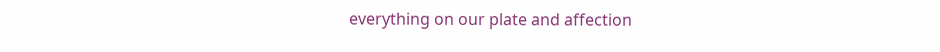everything on our plate and affection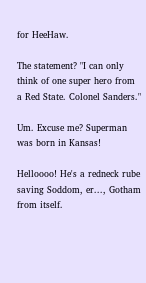for HeeHaw.

The statement? "I can only think of one super hero from a Red State. Colonel Sanders."

Um. Excuse me? Superman was born in Kansas!

Helloooo! He's a redneck rube saving Soddom, er..., Gotham from itself.